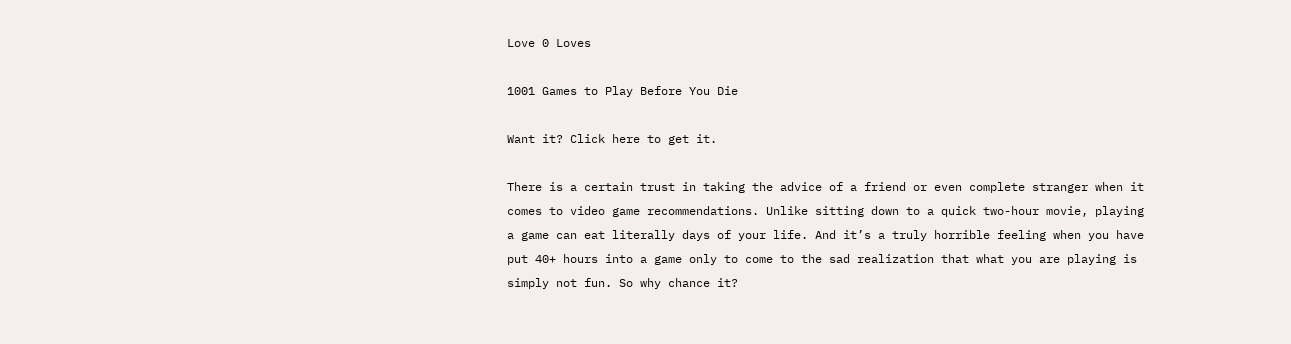Love 0 Loves

1001 Games to Play Before You Die

Want it? Click here to get it.

There is a certain trust in taking the advice of a friend or even complete stranger when it comes to video game recommendations. Unlike sitting down to a quick two-hour movie, playing a game can eat literally days of your life. And it’s a truly horrible feeling when you have put 40+ hours into a game only to come to the sad realization that what you are playing is simply not fun. So why chance it?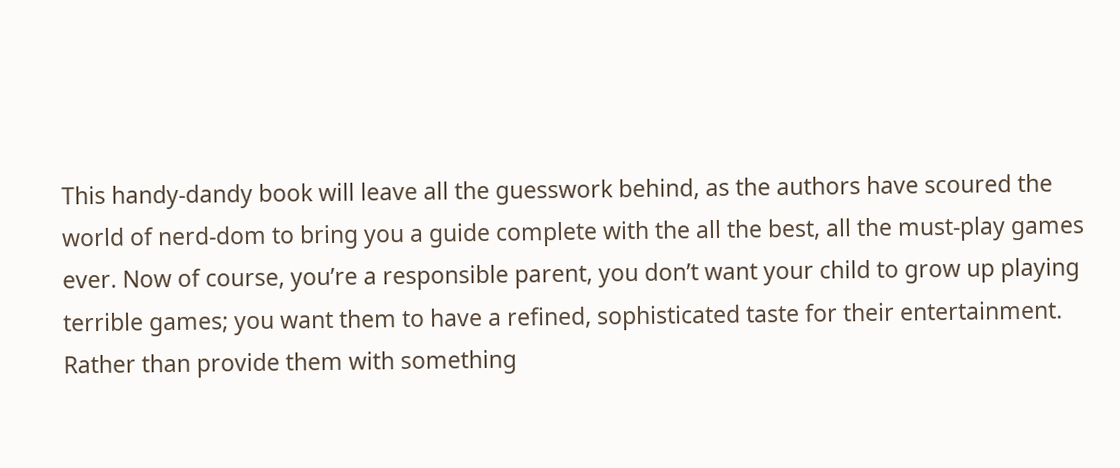This handy-dandy book will leave all the guesswork behind, as the authors have scoured the world of nerd-dom to bring you a guide complete with the all the best, all the must-play games ever. Now of course, you’re a responsible parent, you don’t want your child to grow up playing terrible games; you want them to have a refined, sophisticated taste for their entertainment. Rather than provide them with something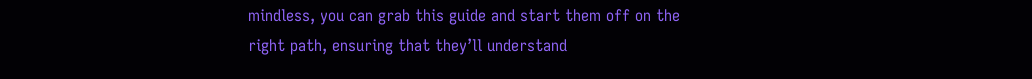mindless, you can grab this guide and start them off on the right path, ensuring that they’ll understand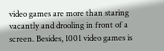video games are more than staring vacantly and drooling in front of a screen. Besides, 1001 video games is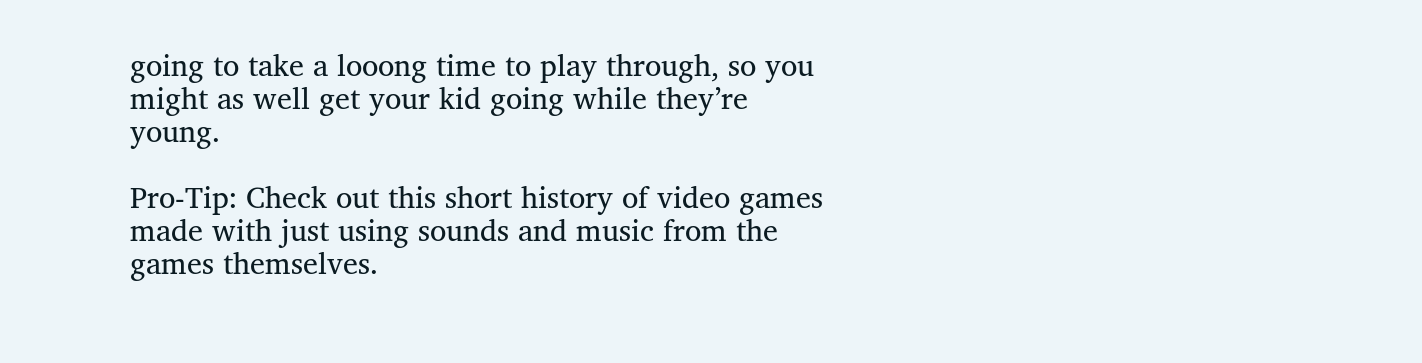going to take a looong time to play through, so you might as well get your kid going while they’re young.

Pro-Tip: Check out this short history of video games made with just using sounds and music from the games themselves.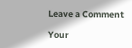Leave a Comment

Your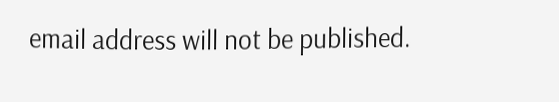email address will not be published.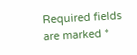Required fields are marked *